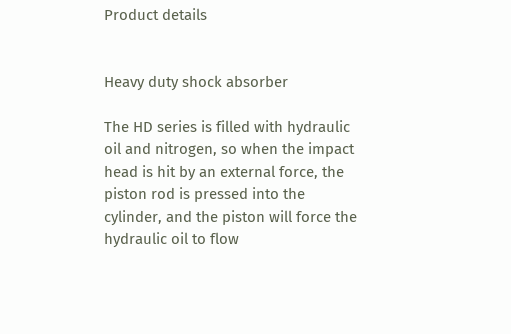Product details


Heavy duty shock absorber

The HD series is filled with hydraulic oil and nitrogen, so when the impact head is hit by an external force, the piston rod is pressed into the cylinder, and the piston will force the hydraulic oil to flow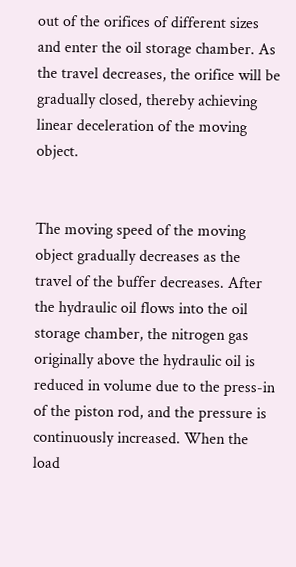out of the orifices of different sizes and enter the oil storage chamber. As the travel decreases, the orifice will be gradually closed, thereby achieving linear deceleration of the moving object.


The moving speed of the moving object gradually decreases as the travel of the buffer decreases. After the hydraulic oil flows into the oil storage chamber, the nitrogen gas originally above the hydraulic oil is reduced in volume due to the press-in of the piston rod, and the pressure is continuously increased. When the load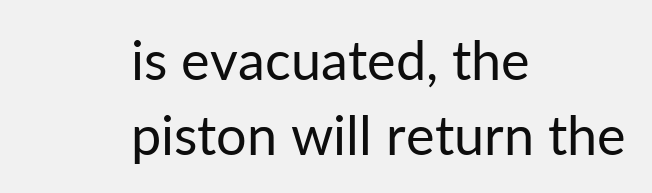is evacuated, the piston will return the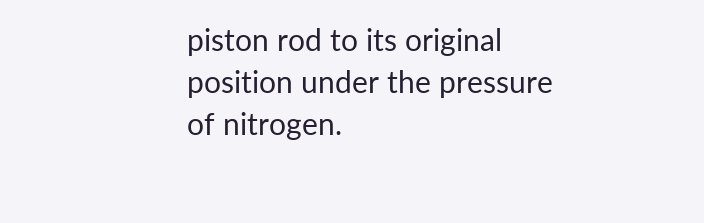piston rod to its original position under the pressure of nitrogen.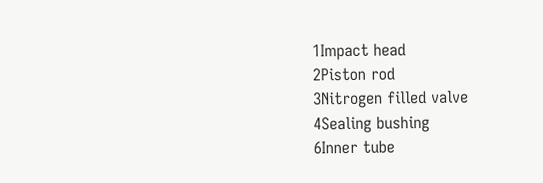1Impact head
2Piston rod
3Nitrogen filled valve
4Sealing bushing
6Inner tube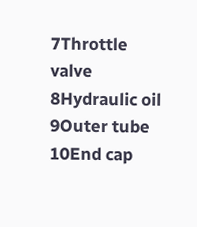7Throttle valve
8Hydraulic oil
9Outer tube
10End cap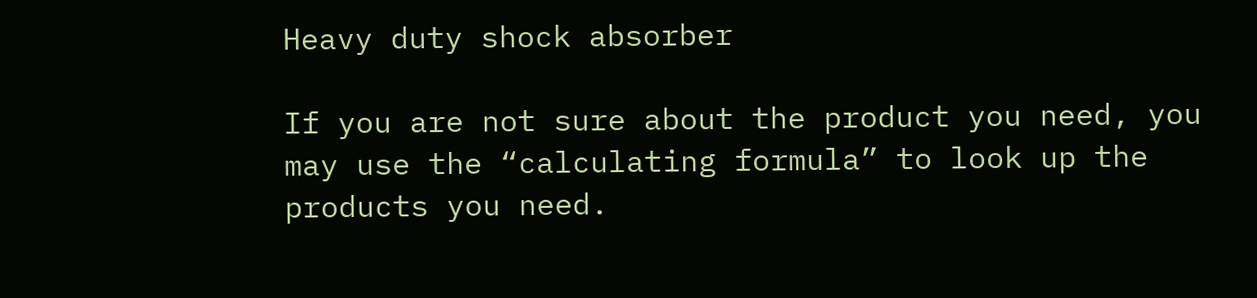Heavy duty shock absorber

If you are not sure about the product you need, you may use the “calculating formula” to look up the products you need.